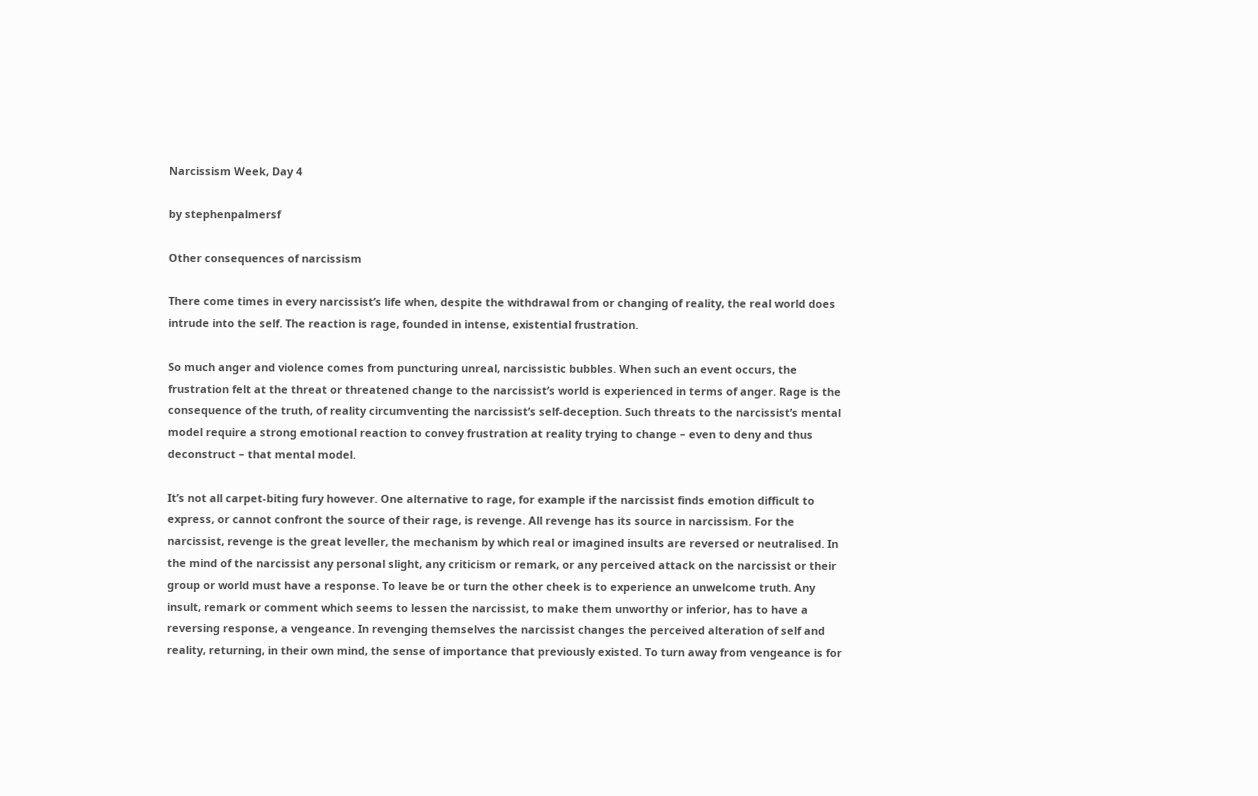Narcissism Week, Day 4

by stephenpalmersf

Other consequences of narcissism

There come times in every narcissist’s life when, despite the withdrawal from or changing of reality, the real world does intrude into the self. The reaction is rage, founded in intense, existential frustration.

So much anger and violence comes from puncturing unreal, narcissistic bubbles. When such an event occurs, the frustration felt at the threat or threatened change to the narcissist’s world is experienced in terms of anger. Rage is the consequence of the truth, of reality circumventing the narcissist’s self-deception. Such threats to the narcissist’s mental model require a strong emotional reaction to convey frustration at reality trying to change – even to deny and thus deconstruct – that mental model.

It’s not all carpet-biting fury however. One alternative to rage, for example if the narcissist finds emotion difficult to express, or cannot confront the source of their rage, is revenge. All revenge has its source in narcissism. For the narcissist, revenge is the great leveller, the mechanism by which real or imagined insults are reversed or neutralised. In the mind of the narcissist any personal slight, any criticism or remark, or any perceived attack on the narcissist or their group or world must have a response. To leave be or turn the other cheek is to experience an unwelcome truth. Any insult, remark or comment which seems to lessen the narcissist, to make them unworthy or inferior, has to have a reversing response, a vengeance. In revenging themselves the narcissist changes the perceived alteration of self and reality, returning, in their own mind, the sense of importance that previously existed. To turn away from vengeance is for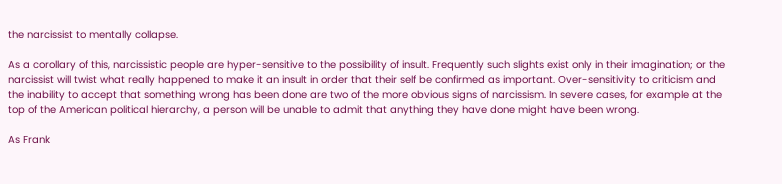the narcissist to mentally collapse.

As a corollary of this, narcissistic people are hyper-sensitive to the possibility of insult. Frequently such slights exist only in their imagination; or the narcissist will twist what really happened to make it an insult in order that their self be confirmed as important. Over-sensitivity to criticism and the inability to accept that something wrong has been done are two of the more obvious signs of narcissism. In severe cases, for example at the top of the American political hierarchy, a person will be unable to admit that anything they have done might have been wrong.

As Frank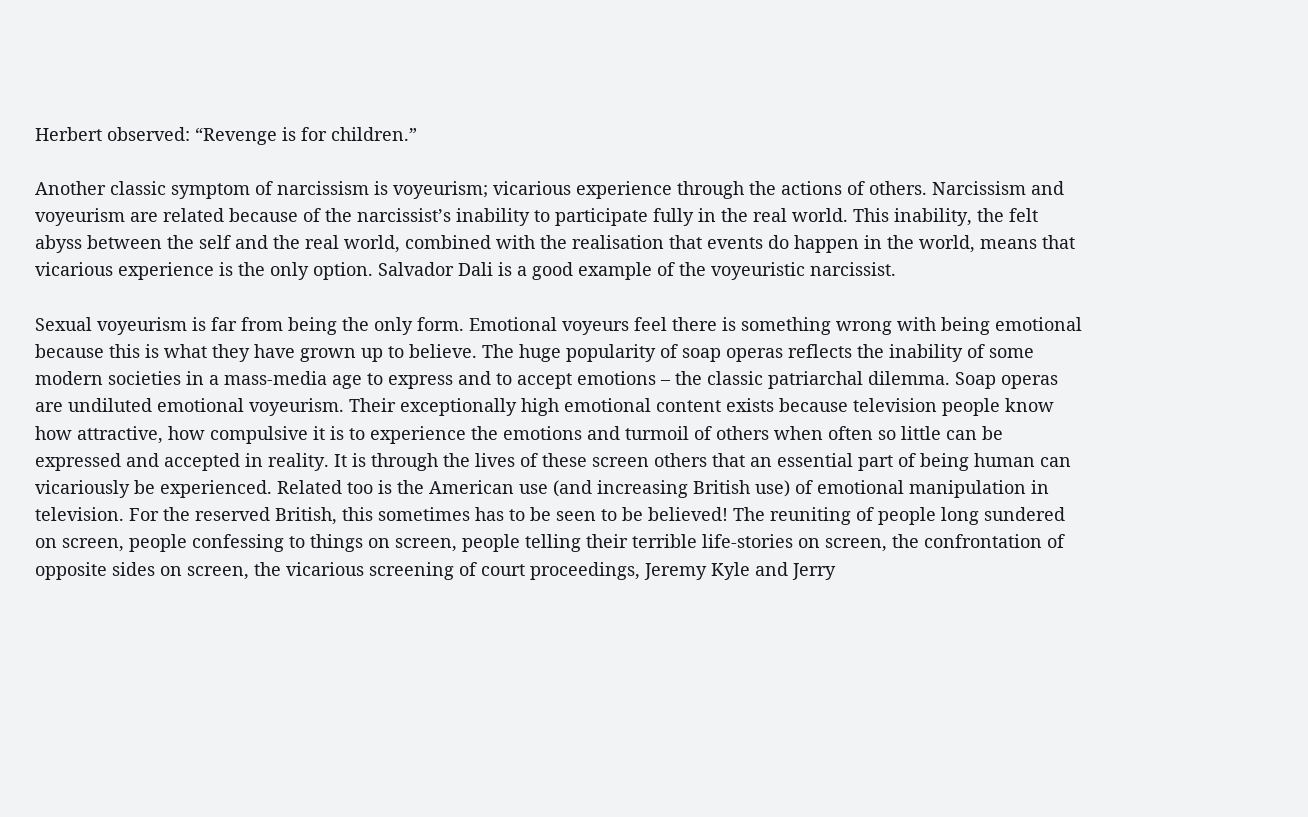Herbert observed: “Revenge is for children.”

Another classic symptom of narcissism is voyeurism; vicarious experience through the actions of others. Narcissism and voyeurism are related because of the narcissist’s inability to participate fully in the real world. This inability, the felt abyss between the self and the real world, combined with the realisation that events do happen in the world, means that vicarious experience is the only option. Salvador Dali is a good example of the voyeuristic narcissist.

Sexual voyeurism is far from being the only form. Emotional voyeurs feel there is something wrong with being emotional because this is what they have grown up to believe. The huge popularity of soap operas reflects the inability of some modern societies in a mass-media age to express and to accept emotions – the classic patriarchal dilemma. Soap operas are undiluted emotional voyeurism. Their exceptionally high emotional content exists because television people know how attractive, how compulsive it is to experience the emotions and turmoil of others when often so little can be expressed and accepted in reality. It is through the lives of these screen others that an essential part of being human can vicariously be experienced. Related too is the American use (and increasing British use) of emotional manipulation in television. For the reserved British, this sometimes has to be seen to be believed! The reuniting of people long sundered on screen, people confessing to things on screen, people telling their terrible life-stories on screen, the confrontation of opposite sides on screen, the vicarious screening of court proceedings, Jeremy Kyle and Jerry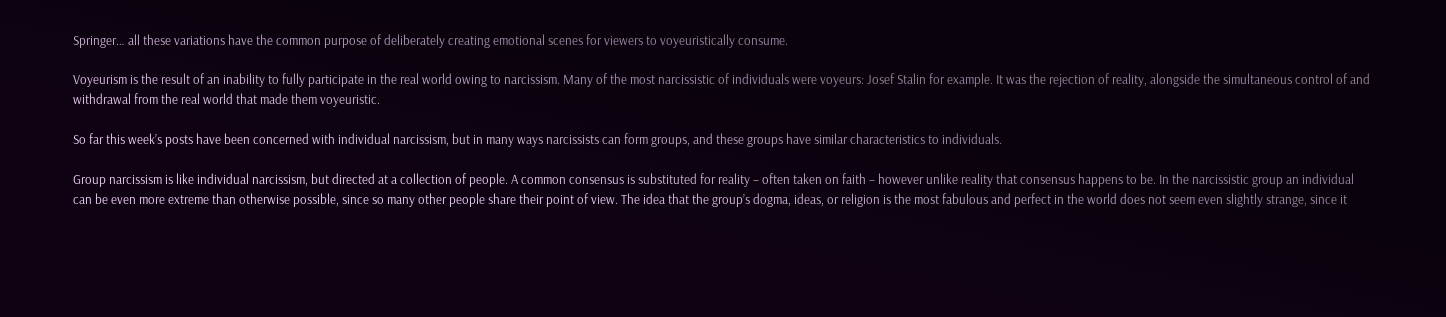Springer… all these variations have the common purpose of deliberately creating emotional scenes for viewers to voyeuristically consume.

Voyeurism is the result of an inability to fully participate in the real world owing to narcissism. Many of the most narcissistic of individuals were voyeurs: Josef Stalin for example. It was the rejection of reality, alongside the simultaneous control of and withdrawal from the real world that made them voyeuristic.

So far this week’s posts have been concerned with individual narcissism, but in many ways narcissists can form groups, and these groups have similar characteristics to individuals.

Group narcissism is like individual narcissism, but directed at a collection of people. A common consensus is substituted for reality – often taken on faith – however unlike reality that consensus happens to be. In the narcissistic group an individual can be even more extreme than otherwise possible, since so many other people share their point of view. The idea that the group’s dogma, ideas, or religion is the most fabulous and perfect in the world does not seem even slightly strange, since it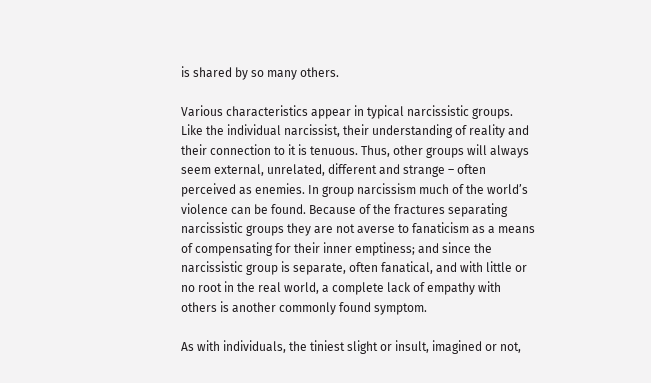is shared by so many others.

Various characteristics appear in typical narcissistic groups. Like the individual narcissist, their understanding of reality and their connection to it is tenuous. Thus, other groups will always seem external, unrelated, different and strange – often perceived as enemies. In group narcissism much of the world’s violence can be found. Because of the fractures separating narcissistic groups they are not averse to fanaticism as a means of compensating for their inner emptiness; and since the narcissistic group is separate, often fanatical, and with little or no root in the real world, a complete lack of empathy with others is another commonly found symptom.

As with individuals, the tiniest slight or insult, imagined or not,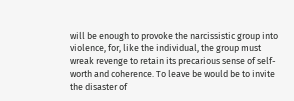will be enough to provoke the narcissistic group into violence, for, like the individual, the group must wreak revenge to retain its precarious sense of self-worth and coherence. To leave be would be to invite the disaster of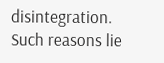disintegration. Such reasons lie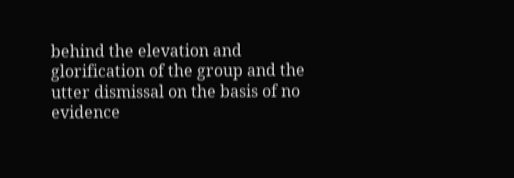behind the elevation and glorification of the group and the utter dismissal on the basis of no evidence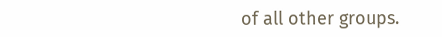of all other groups.